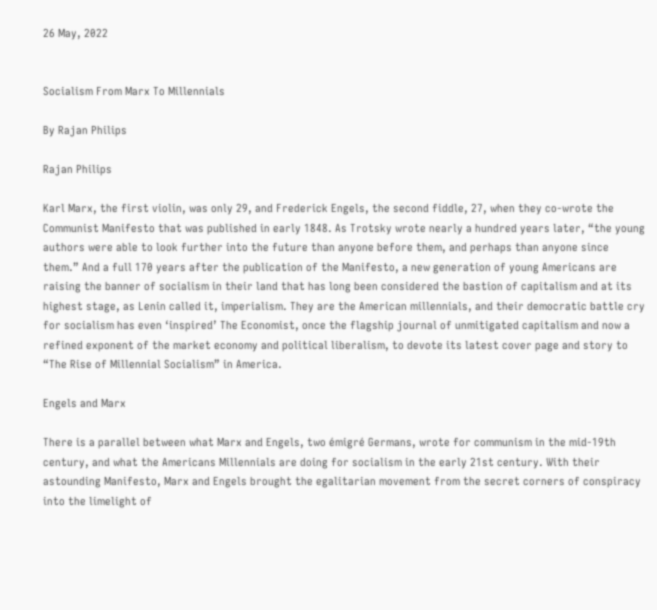26 May, 2022


Socialism From Marx To Millennials

By Rajan Philips

Rajan Philips

Karl Marx, the first violin, was only 29, and Frederick Engels, the second fiddle, 27, when they co-wrote the Communist Manifesto that was published in early 1848. As Trotsky wrote nearly a hundred years later, “the young authors were able to look further into the future than anyone before them, and perhaps than anyone since them.” And a full 170 years after the publication of the Manifesto, a new generation of young Americans are raising the banner of socialism in their land that has long been considered the bastion of capitalism and at its highest stage, as Lenin called it, imperialism. They are the American millennials, and their democratic battle cry for socialism has even ‘inspired’ The Economist, once the flagship journal of unmitigated capitalism and now a refined exponent of the market economy and political liberalism, to devote its latest cover page and story to “The Rise of Millennial Socialism” in America.

Engels and Marx

There is a parallel between what Marx and Engels, two émigré Germans, wrote for communism in the mid-19th century, and what the Americans Millennials are doing for socialism in the early 21st century. With their astounding Manifesto, Marx and Engels brought the egalitarian movement from the secret corners of conspiracy into the limelight of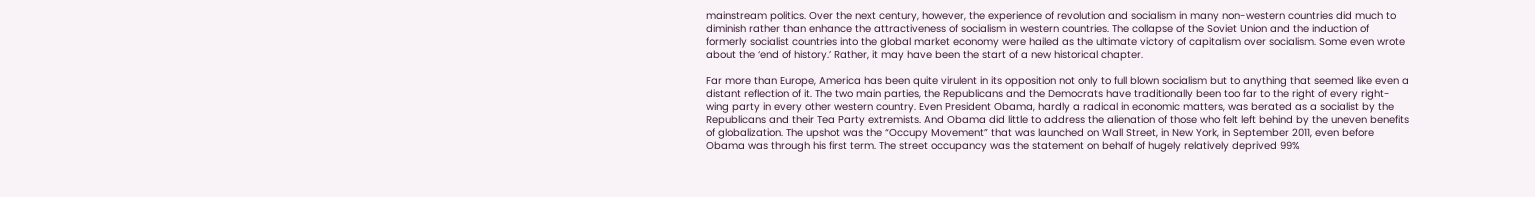mainstream politics. Over the next century, however, the experience of revolution and socialism in many non-western countries did much to diminish rather than enhance the attractiveness of socialism in western countries. The collapse of the Soviet Union and the induction of formerly socialist countries into the global market economy were hailed as the ultimate victory of capitalism over socialism. Some even wrote about the ‘end of history.’ Rather, it may have been the start of a new historical chapter.

Far more than Europe, America has been quite virulent in its opposition not only to full blown socialism but to anything that seemed like even a distant reflection of it. The two main parties, the Republicans and the Democrats have traditionally been too far to the right of every right-wing party in every other western country. Even President Obama, hardly a radical in economic matters, was berated as a socialist by the Republicans and their Tea Party extremists. And Obama did little to address the alienation of those who felt left behind by the uneven benefits of globalization. The upshot was the “Occupy Movement” that was launched on Wall Street, in New York, in September 2011, even before Obama was through his first term. The street occupancy was the statement on behalf of hugely relatively deprived 99%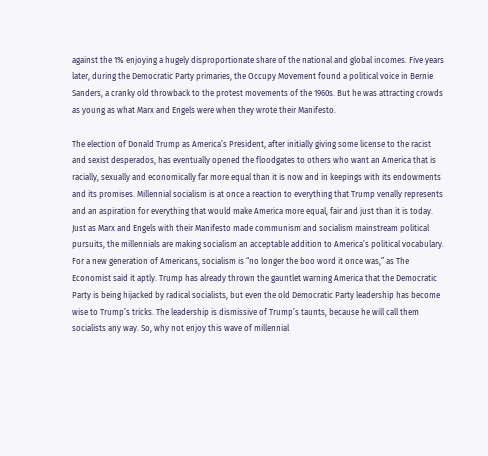against the 1% enjoying a hugely disproportionate share of the national and global incomes. Five years later, during the Democratic Party primaries, the Occupy Movement found a political voice in Bernie Sanders, a cranky old throwback to the protest movements of the 1960s. But he was attracting crowds as young as what Marx and Engels were when they wrote their Manifesto.

The election of Donald Trump as America’s President, after initially giving some license to the racist and sexist desperados, has eventually opened the floodgates to others who want an America that is racially, sexually and economically far more equal than it is now and in keepings with its endowments and its promises. Millennial socialism is at once a reaction to everything that Trump venally represents and an aspiration for everything that would make America more equal, fair and just than it is today. Just as Marx and Engels with their Manifesto made communism and socialism mainstream political pursuits, the millennials are making socialism an acceptable addition to America’s political vocabulary. For a new generation of Americans, socialism is “no longer the boo word it once was,” as The Economist said it aptly. Trump has already thrown the gauntlet warning America that the Democratic Party is being hijacked by radical socialists, but even the old Democratic Party leadership has become wise to Trump’s tricks. The leadership is dismissive of Trump’s taunts, because he will call them socialists any way. So, why not enjoy this wave of millennial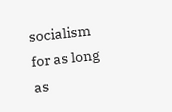socialism for as long as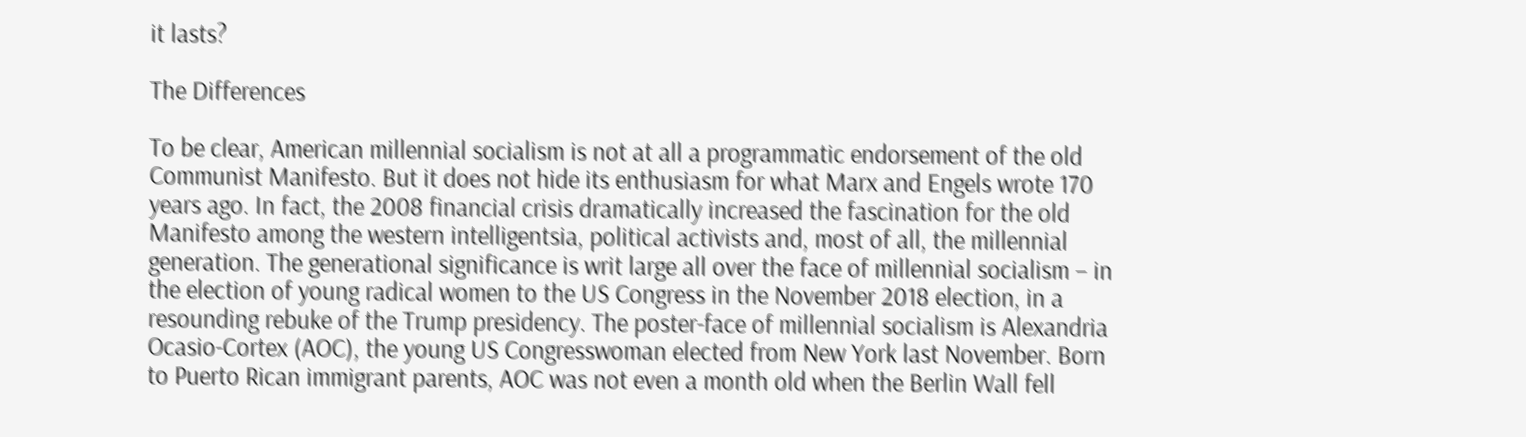it lasts?

The Differences

To be clear, American millennial socialism is not at all a programmatic endorsement of the old Communist Manifesto. But it does not hide its enthusiasm for what Marx and Engels wrote 170 years ago. In fact, the 2008 financial crisis dramatically increased the fascination for the old Manifesto among the western intelligentsia, political activists and, most of all, the millennial generation. The generational significance is writ large all over the face of millennial socialism – in the election of young radical women to the US Congress in the November 2018 election, in a resounding rebuke of the Trump presidency. The poster-face of millennial socialism is Alexandria Ocasio-Cortex (AOC), the young US Congresswoman elected from New York last November. Born to Puerto Rican immigrant parents, AOC was not even a month old when the Berlin Wall fell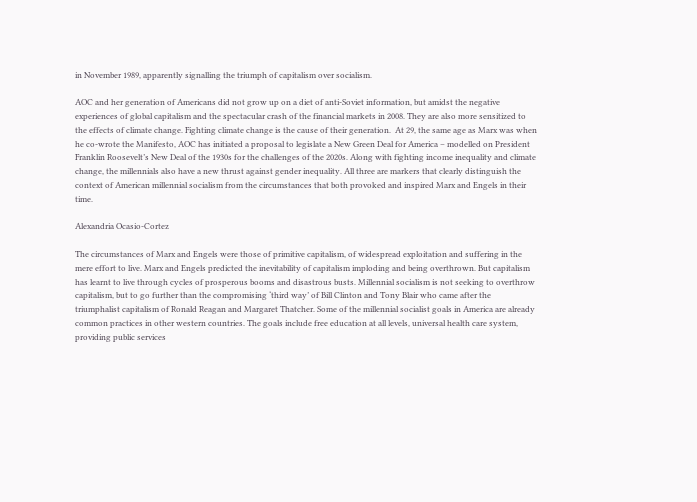in November 1989, apparently signalling the triumph of capitalism over socialism.

AOC and her generation of Americans did not grow up on a diet of anti-Soviet information, but amidst the negative experiences of global capitalism and the spectacular crash of the financial markets in 2008. They are also more sensitized to the effects of climate change. Fighting climate change is the cause of their generation.  At 29, the same age as Marx was when he co-wrote the Manifesto, AOC has initiated a proposal to legislate a New Green Deal for America – modelled on President Franklin Roosevelt’s New Deal of the 1930s for the challenges of the 2020s. Along with fighting income inequality and climate change, the millennials also have a new thrust against gender inequality. All three are markers that clearly distinguish the context of American millennial socialism from the circumstances that both provoked and inspired Marx and Engels in their time.

Alexandria Ocasio-Cortez

The circumstances of Marx and Engels were those of primitive capitalism, of widespread exploitation and suffering in the mere effort to live. Marx and Engels predicted the inevitability of capitalism imploding and being overthrown. But capitalism has learnt to live through cycles of prosperous booms and disastrous busts. Millennial socialism is not seeking to overthrow capitalism, but to go further than the compromising ‘third way’ of Bill Clinton and Tony Blair who came after the triumphalist capitalism of Ronald Reagan and Margaret Thatcher. Some of the millennial socialist goals in America are already common practices in other western countries. The goals include free education at all levels, universal health care system, providing public services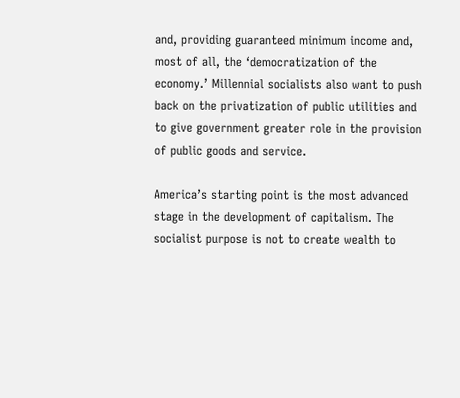and, providing guaranteed minimum income and, most of all, the ‘democratization of the economy.’ Millennial socialists also want to push back on the privatization of public utilities and to give government greater role in the provision of public goods and service.

America’s starting point is the most advanced stage in the development of capitalism. The socialist purpose is not to create wealth to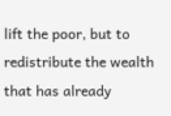lift the poor, but to redistribute the wealth that has already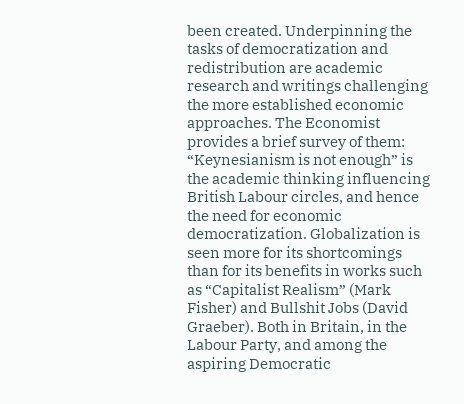been created. Underpinning the tasks of democratization and redistribution are academic research and writings challenging the more established economic approaches. The Economist provides a brief survey of them: “Keynesianism is not enough” is the academic thinking influencing British Labour circles, and hence the need for economic democratization. Globalization is seen more for its shortcomings than for its benefits in works such as “Capitalist Realism” (Mark Fisher) and Bullshit Jobs (David Graeber). Both in Britain, in the Labour Party, and among the aspiring Democratic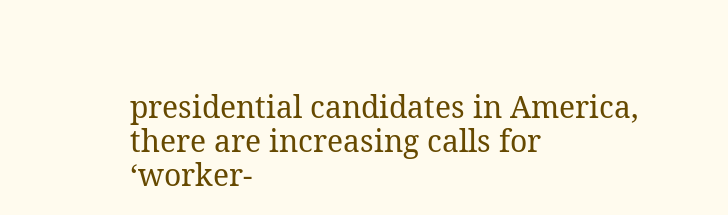presidential candidates in America, there are increasing calls for ‘worker-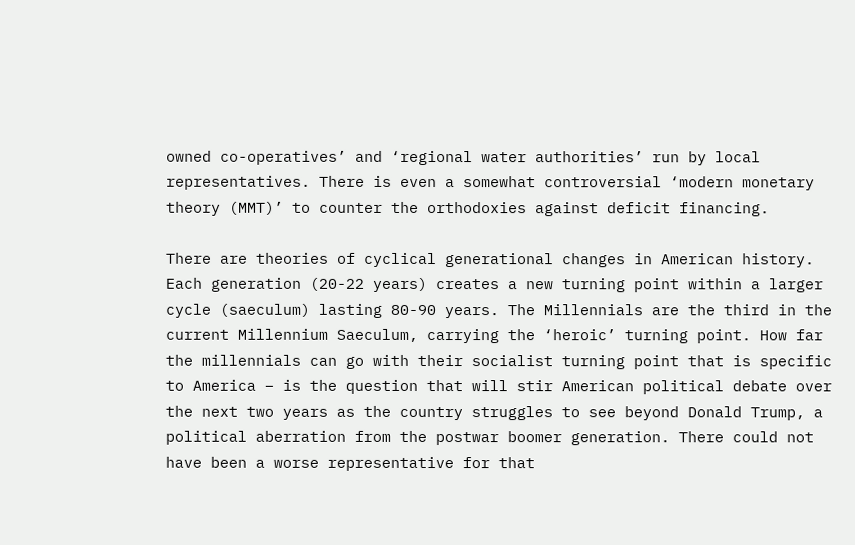owned co-operatives’ and ‘regional water authorities’ run by local representatives. There is even a somewhat controversial ‘modern monetary theory (MMT)’ to counter the orthodoxies against deficit financing.

There are theories of cyclical generational changes in American history. Each generation (20-22 years) creates a new turning point within a larger cycle (saeculum) lasting 80-90 years. The Millennials are the third in the current Millennium Saeculum, carrying the ‘heroic’ turning point. How far the millennials can go with their socialist turning point that is specific to America – is the question that will stir American political debate over the next two years as the country struggles to see beyond Donald Trump, a political aberration from the postwar boomer generation. There could not have been a worse representative for that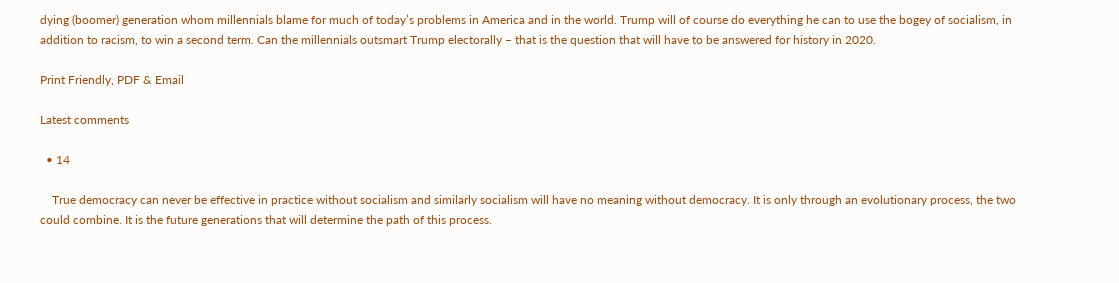dying (boomer) generation whom millennials blame for much of today’s problems in America and in the world. Trump will of course do everything he can to use the bogey of socialism, in addition to racism, to win a second term. Can the millennials outsmart Trump electorally – that is the question that will have to be answered for history in 2020.

Print Friendly, PDF & Email

Latest comments

  • 14

    True democracy can never be effective in practice without socialism and similarly socialism will have no meaning without democracy. It is only through an evolutionary process, the two could combine. It is the future generations that will determine the path of this process.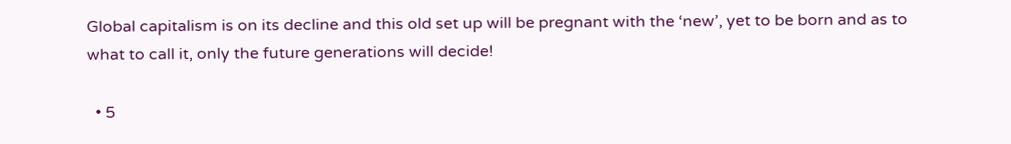Global capitalism is on its decline and this old set up will be pregnant with the ‘new’, yet to be born and as to what to call it, only the future generations will decide!

  • 5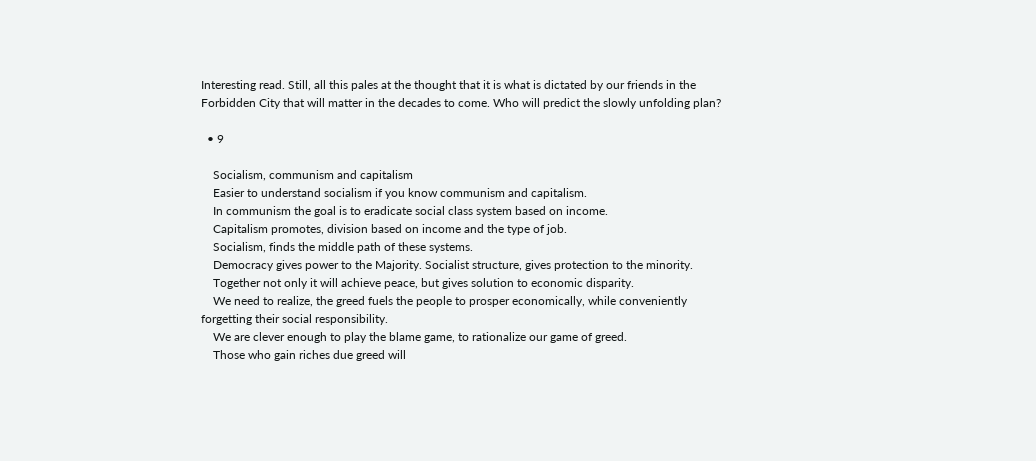Interesting read. Still, all this pales at the thought that it is what is dictated by our friends in the Forbidden City that will matter in the decades to come. Who will predict the slowly unfolding plan?

  • 9

    Socialism, communism and capitalism
    Easier to understand socialism if you know communism and capitalism.
    In communism the goal is to eradicate social class system based on income.
    Capitalism promotes, division based on income and the type of job.
    Socialism, finds the middle path of these systems.
    Democracy gives power to the Majority. Socialist structure, gives protection to the minority.
    Together not only it will achieve peace, but gives solution to economic disparity.
    We need to realize, the greed fuels the people to prosper economically, while conveniently forgetting their social responsibility.
    We are clever enough to play the blame game, to rationalize our game of greed.
    Those who gain riches due greed will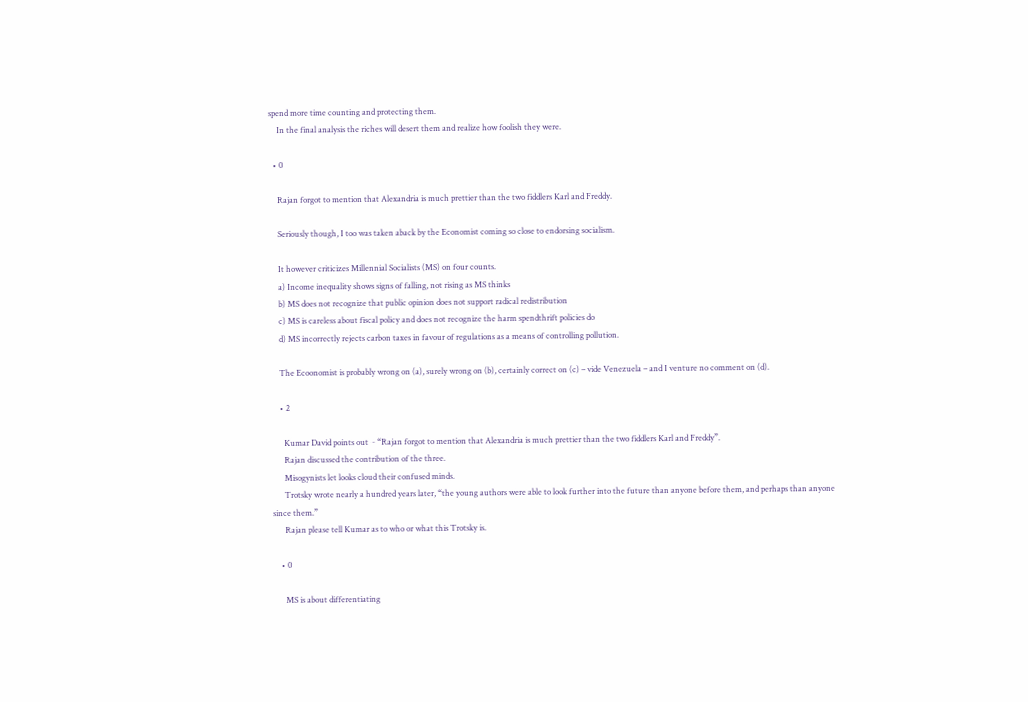spend more time counting and protecting them.
    In the final analysis the riches will desert them and realize how foolish they were.

  • 0

    Rajan forgot to mention that Alexandria is much prettier than the two fiddlers Karl and Freddy.

    Seriously though, I too was taken aback by the Economist coming so close to endorsing socialism.

    It however criticizes Millennial Socialists (MS) on four counts.
    a) Income inequality shows signs of falling, not rising as MS thinks
    b) MS does not recognize that public opinion does not support radical redistribution
    c) MS is careless about fiscal policy and does not recognize the harm spendthrift policies do
    d) MS incorrectly rejects carbon taxes in favour of regulations as a means of controlling pollution.

    The Ecoonomist is probably wrong on (a), surely wrong on (b), certainly correct on (c) – vide Venezuela – and I venture no comment on (d).

    • 2

      Kumar David points out ~ “Rajan forgot to mention that Alexandria is much prettier than the two fiddlers Karl and Freddy”.
      Rajan discussed the contribution of the three.
      Misogynists let looks cloud their confused minds.
      Trotsky wrote nearly a hundred years later, “the young authors were able to look further into the future than anyone before them, and perhaps than anyone since them.”
      Rajan please tell Kumar as to who or what this Trotsky is.

    • 0

      MS is about differentiating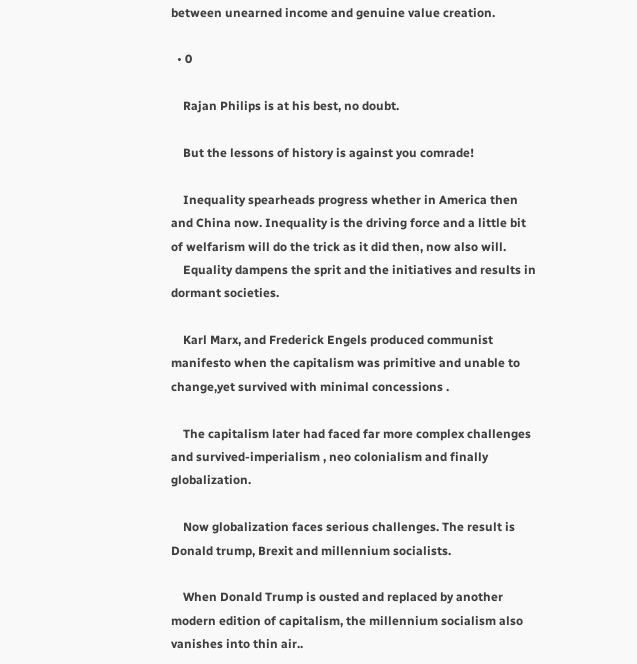between unearned income and genuine value creation.

  • 0

    Rajan Philips is at his best, no doubt.

    But the lessons of history is against you comrade!

    Inequality spearheads progress whether in America then and China now. Inequality is the driving force and a little bit of welfarism will do the trick as it did then, now also will.
    Equality dampens the sprit and the initiatives and results in dormant societies.

    Karl Marx, and Frederick Engels produced communist manifesto when the capitalism was primitive and unable to change,yet survived with minimal concessions .

    The capitalism later had faced far more complex challenges and survived-imperialism , neo colonialism and finally globalization.

    Now globalization faces serious challenges. The result is Donald trump, Brexit and millennium socialists.

    When Donald Trump is ousted and replaced by another modern edition of capitalism, the millennium socialism also vanishes into thin air..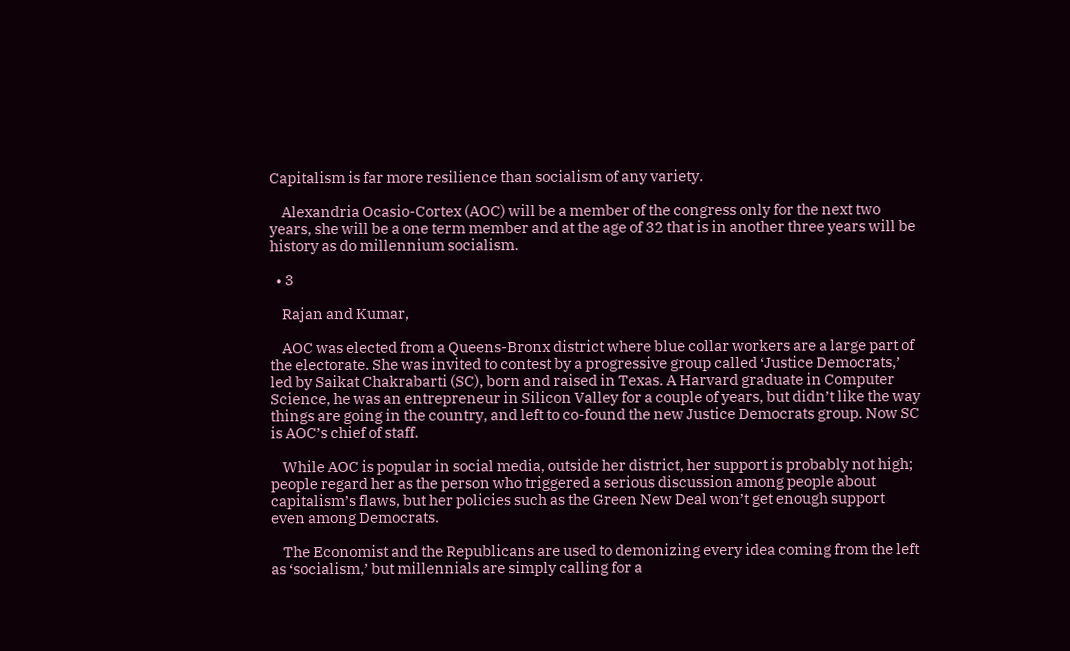Capitalism is far more resilience than socialism of any variety.

    Alexandria Ocasio-Cortex (AOC) will be a member of the congress only for the next two years, she will be a one term member and at the age of 32 that is in another three years will be history as do millennium socialism.

  • 3

    Rajan and Kumar,

    AOC was elected from a Queens-Bronx district where blue collar workers are a large part of the electorate. She was invited to contest by a progressive group called ‘Justice Democrats,’ led by Saikat Chakrabarti (SC), born and raised in Texas. A Harvard graduate in Computer Science, he was an entrepreneur in Silicon Valley for a couple of years, but didn’t like the way things are going in the country, and left to co-found the new Justice Democrats group. Now SC is AOC’s chief of staff.

    While AOC is popular in social media, outside her district, her support is probably not high; people regard her as the person who triggered a serious discussion among people about capitalism’s flaws, but her policies such as the Green New Deal won’t get enough support even among Democrats.

    The Economist and the Republicans are used to demonizing every idea coming from the left as ‘socialism,’ but millennials are simply calling for a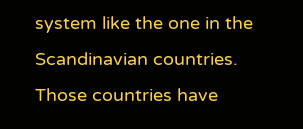system like the one in the Scandinavian countries. Those countries have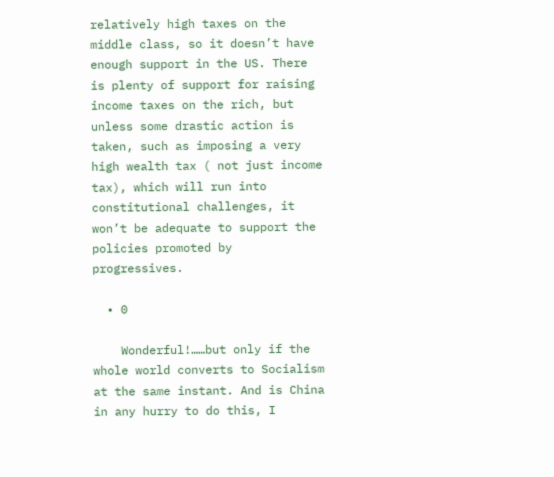relatively high taxes on the middle class, so it doesn’t have enough support in the US. There is plenty of support for raising income taxes on the rich, but unless some drastic action is taken, such as imposing a very high wealth tax ( not just income tax), which will run into constitutional challenges, it won’t be adequate to support the policies promoted by progressives.

  • 0

    Wonderful!……but only if the whole world converts to Socialism at the same instant. And is China in any hurry to do this, I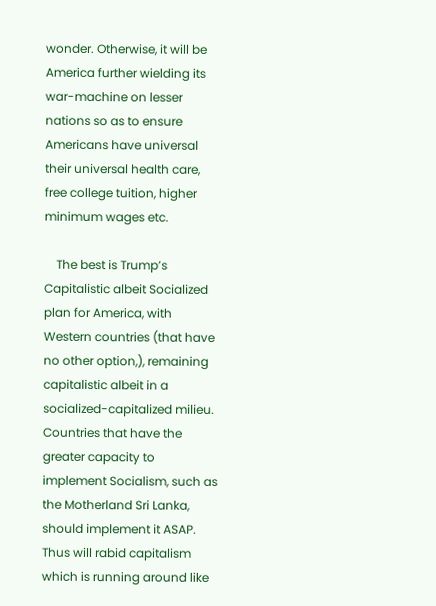wonder. Otherwise, it will be America further wielding its war-machine on lesser nations so as to ensure Americans have universal their universal health care, free college tuition, higher minimum wages etc.

    The best is Trump’s Capitalistic albeit Socialized plan for America, with Western countries (that have no other option,), remaining capitalistic albeit in a socialized-capitalized milieu. Countries that have the greater capacity to implement Socialism, such as the Motherland Sri Lanka, should implement it ASAP. Thus will rabid capitalism which is running around like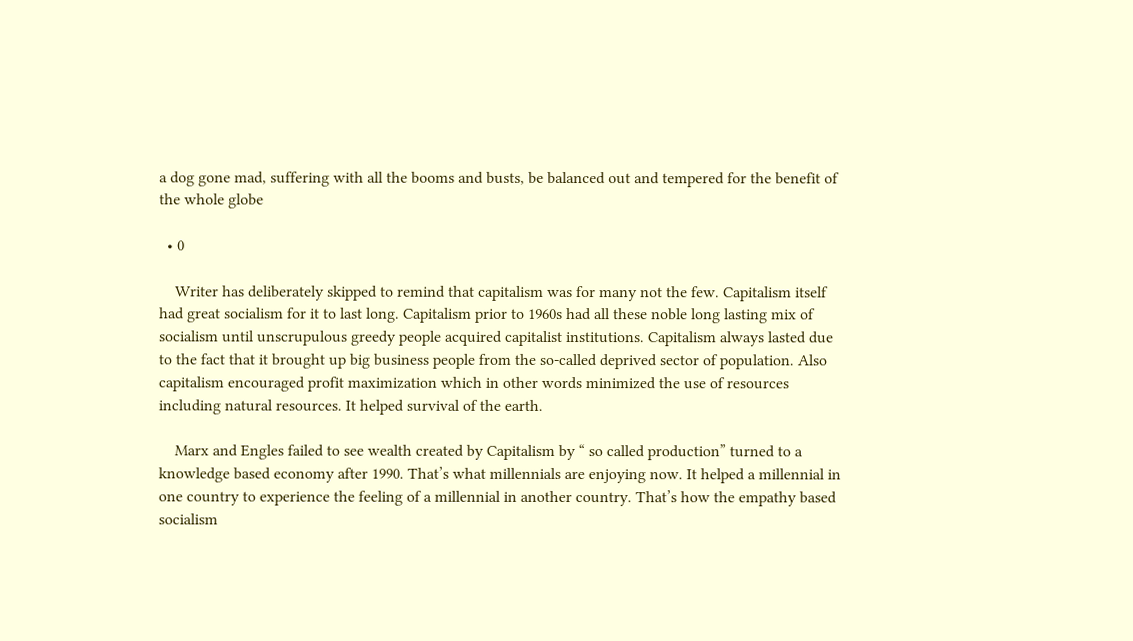a dog gone mad, suffering with all the booms and busts, be balanced out and tempered for the benefit of the whole globe

  • 0

    Writer has deliberately skipped to remind that capitalism was for many not the few. Capitalism itself had great socialism for it to last long. Capitalism prior to 1960s had all these noble long lasting mix of socialism until unscrupulous greedy people acquired capitalist institutions. Capitalism always lasted due to the fact that it brought up big business people from the so-called deprived sector of population. Also capitalism encouraged profit maximization which in other words minimized the use of resources including natural resources. It helped survival of the earth.

    Marx and Engles failed to see wealth created by Capitalism by “ so called production” turned to a knowledge based economy after 1990. That’s what millennials are enjoying now. It helped a millennial in one country to experience the feeling of a millennial in another country. That’s how the empathy based socialism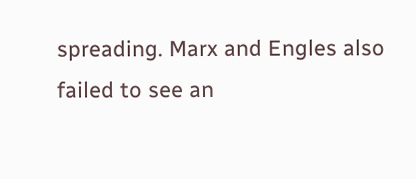spreading. Marx and Engles also failed to see an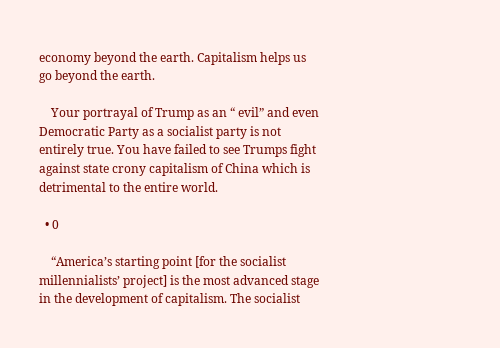economy beyond the earth. Capitalism helps us go beyond the earth.

    Your portrayal of Trump as an “ evil” and even Democratic Party as a socialist party is not entirely true. You have failed to see Trumps fight against state crony capitalism of China which is detrimental to the entire world.

  • 0

    “America’s starting point [for the socialist millennialists’ project] is the most advanced stage in the development of capitalism. The socialist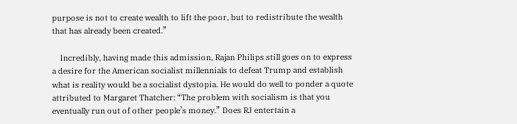purpose is not to create wealth to lift the poor, but to redistribute the wealth that has already been created.”

    Incredibly, having made this admission, Rajan Philips still goes on to express a desire for the American socialist millennials to defeat Trump and establish what is reality would be a socialist dystopia. He would do well to ponder a quote attributed to Margaret Thatcher: “The problem with socialism is that you eventually run out of other people’s money.” Does RJ entertain a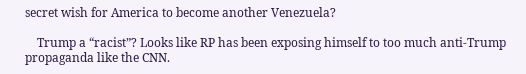secret wish for America to become another Venezuela?

    Trump a “racist”? Looks like RP has been exposing himself to too much anti-Trump propaganda like the CNN.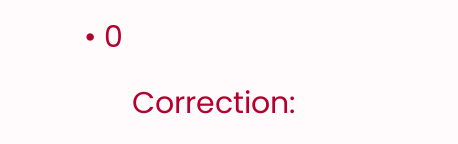• 0

      Correction: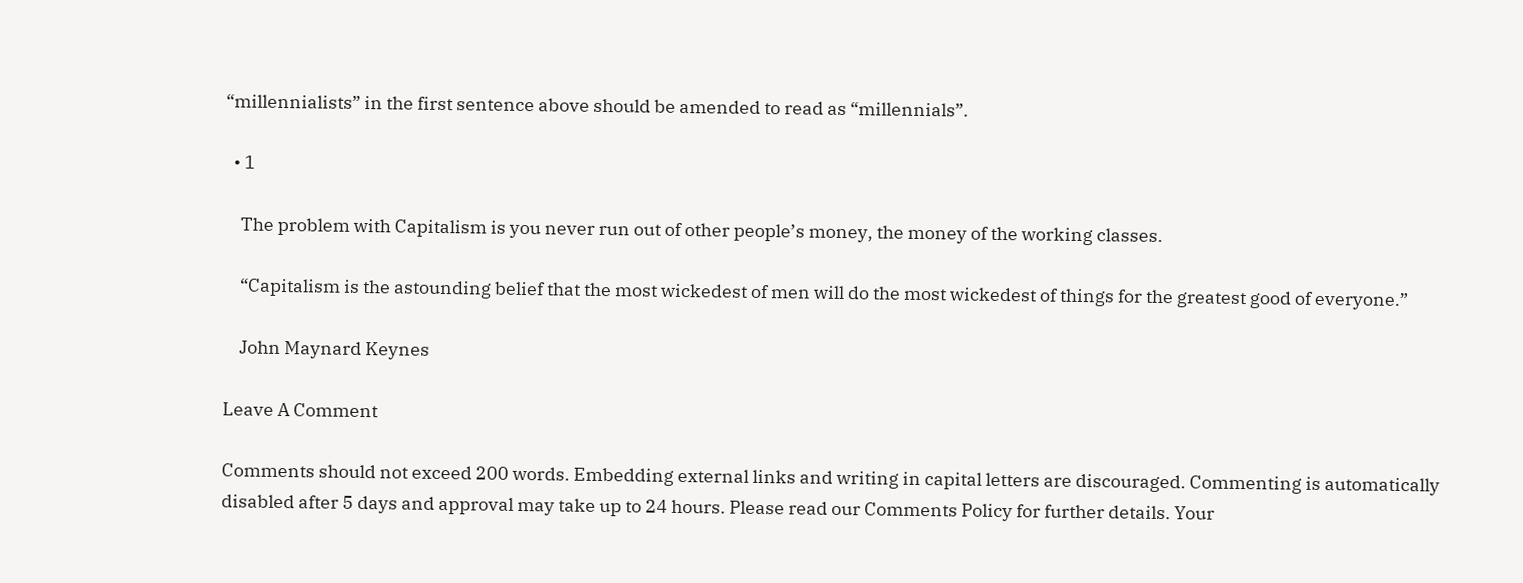“millennialists” in the first sentence above should be amended to read as “millennials”.

  • 1

    The problem with Capitalism is you never run out of other people’s money, the money of the working classes.

    “Capitalism is the astounding belief that the most wickedest of men will do the most wickedest of things for the greatest good of everyone.”

    John Maynard Keynes

Leave A Comment

Comments should not exceed 200 words. Embedding external links and writing in capital letters are discouraged. Commenting is automatically disabled after 5 days and approval may take up to 24 hours. Please read our Comments Policy for further details. Your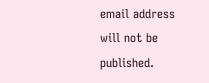email address will not be published.